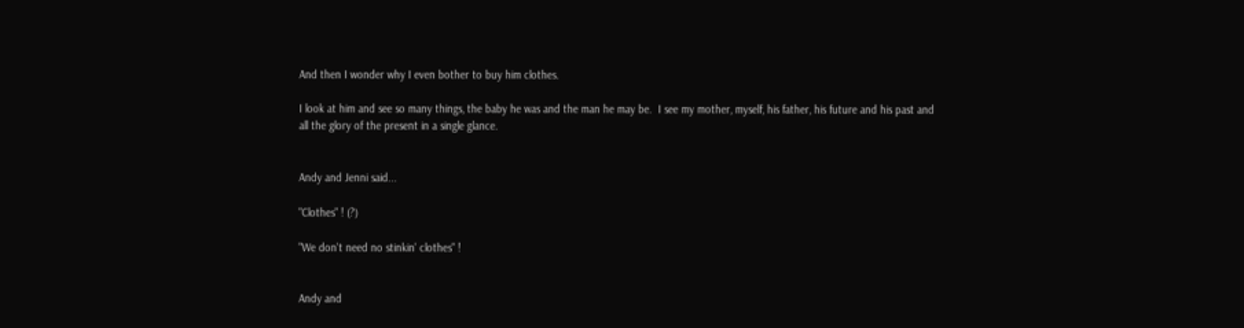And then I wonder why I even bother to buy him clothes.

I look at him and see so many things, the baby he was and the man he may be.  I see my mother, myself, his father, his future and his past and all the glory of the present in a single glance.


Andy and Jenni said...

"Clothes" ! (?)

"We don't need no stinkin' clothes" !


Andy and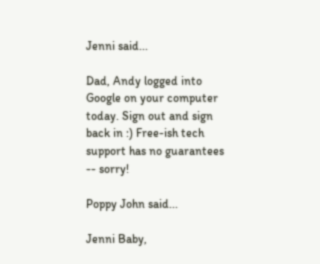Jenni said...

Dad, Andy logged into Google on your computer today. Sign out and sign back in :) Free-ish tech support has no guarantees -- sorry!

Poppy John said...

Jenni Baby,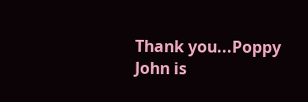Thank you...Poppy John is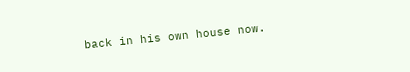back in his own house now.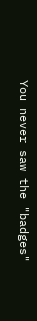You never saw the "badges"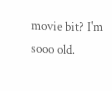movie bit? I'm sooo old.